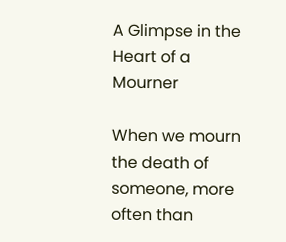A Glimpse in the Heart of a Mourner

When we mourn the death of someone, more often than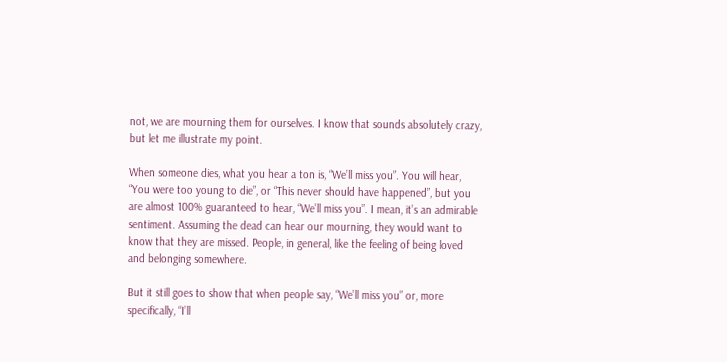not, we are mourning them for ourselves. I know that sounds absolutely crazy, but let me illustrate my point.

When someone dies, what you hear a ton is, “We’ll miss you”. You will hear, “You were too young to die”, or “This never should have happened”, but you are almost 100% guaranteed to hear, “We’ll miss you”. I mean, it’s an admirable sentiment. Assuming the dead can hear our mourning, they would want to know that they are missed. People, in general, like the feeling of being loved and belonging somewhere.

But it still goes to show that when people say, “We’ll miss you” or, more specifically, “I’ll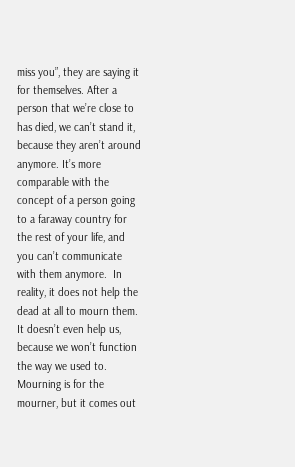miss you”, they are saying it for themselves. After a person that we’re close to has died, we can’t stand it, because they aren’t around anymore. It’s more comparable with the concept of a person going to a faraway country for the rest of your life, and you can’t communicate with them anymore.  In reality, it does not help the dead at all to mourn them. It doesn’t even help us, because we won’t function the way we used to. Mourning is for the mourner, but it comes out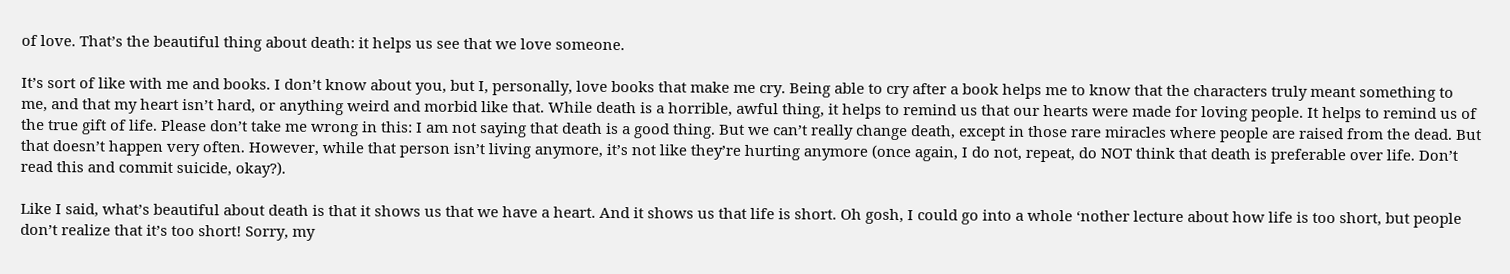of love. That’s the beautiful thing about death: it helps us see that we love someone.

It’s sort of like with me and books. I don’t know about you, but I, personally, love books that make me cry. Being able to cry after a book helps me to know that the characters truly meant something to me, and that my heart isn’t hard, or anything weird and morbid like that. While death is a horrible, awful thing, it helps to remind us that our hearts were made for loving people. It helps to remind us of the true gift of life. Please don’t take me wrong in this: I am not saying that death is a good thing. But we can’t really change death, except in those rare miracles where people are raised from the dead. But that doesn’t happen very often. However, while that person isn’t living anymore, it’s not like they’re hurting anymore (once again, I do not, repeat, do NOT think that death is preferable over life. Don’t read this and commit suicide, okay?).

Like I said, what’s beautiful about death is that it shows us that we have a heart. And it shows us that life is short. Oh gosh, I could go into a whole ‘nother lecture about how life is too short, but people don’t realize that it’s too short! Sorry, my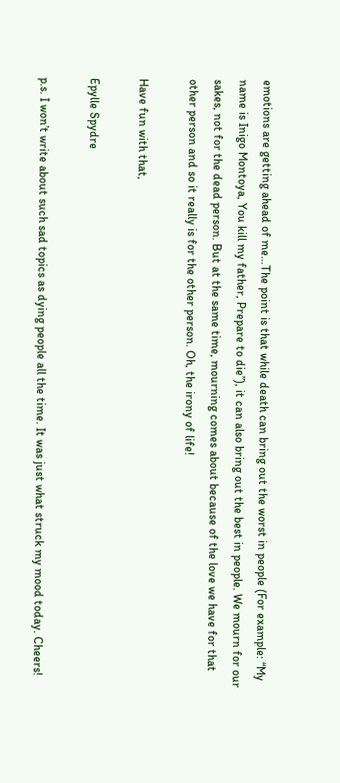emotions are getting ahead of me…The point is that while death can bring out the worst in people (For example: “My name is Inigo Montoya, You kill my father, Prepare to die”), it can also bring out the best in people. We mourn for our sakes, not for the dead person. But at the same time, mourning comes about because of the love we have for that other person and so it really is for the other person. Oh, the irony of life!

Have fun with that,

Epylle Spydre

p.s. I won’t write about such sad topics as dying people all the time. It was just what struck my mood today. Cheers!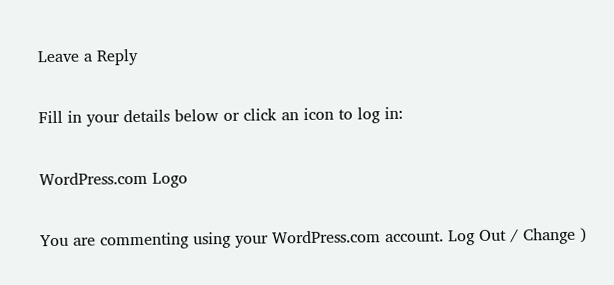Leave a Reply

Fill in your details below or click an icon to log in:

WordPress.com Logo

You are commenting using your WordPress.com account. Log Out / Change )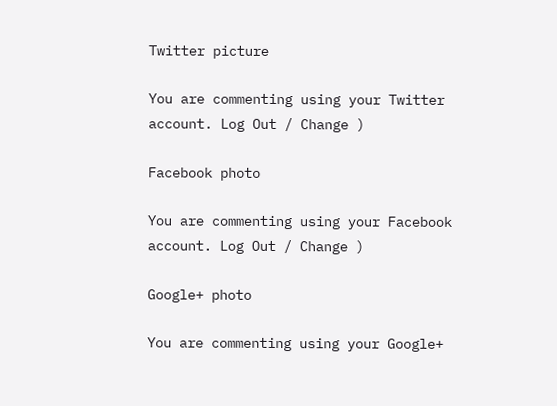Twitter picture

You are commenting using your Twitter account. Log Out / Change )

Facebook photo

You are commenting using your Facebook account. Log Out / Change )

Google+ photo

You are commenting using your Google+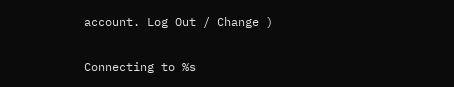account. Log Out / Change )

Connecting to %s